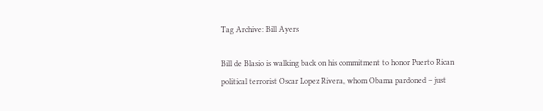Tag Archive: Bill Ayers

Bill de Blasio is walking back on his commitment to honor Puerto Rican political terrorist Oscar Lopez Rivera, whom Obama pardoned – just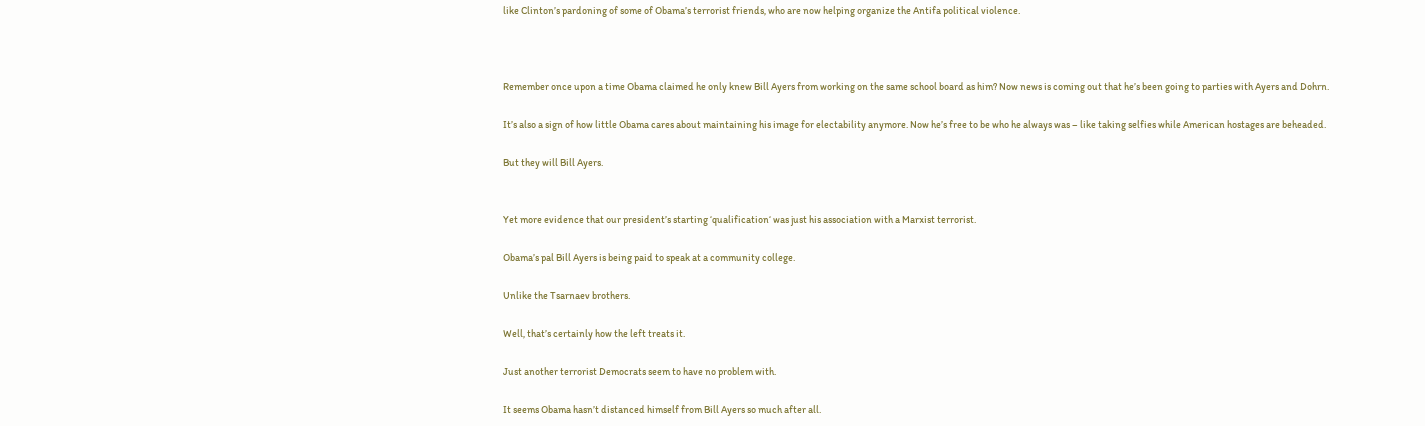like Clinton’s pardoning of some of Obama’s terrorist friends, who are now helping organize the Antifa political violence.



Remember once upon a time Obama claimed he only knew Bill Ayers from working on the same school board as him? Now news is coming out that he’s been going to parties with Ayers and Dohrn.

It’s also a sign of how little Obama cares about maintaining his image for electability anymore. Now he’s free to be who he always was – like taking selfies while American hostages are beheaded.

But they will Bill Ayers.


Yet more evidence that our president’s starting ‘qualification‘ was just his association with a Marxist terrorist.

Obama’s pal Bill Ayers is being paid to speak at a community college.

Unlike the Tsarnaev brothers.

Well, that’s certainly how the left treats it.

Just another terrorist Democrats seem to have no problem with.

It seems Obama hasn’t distanced himself from Bill Ayers so much after all.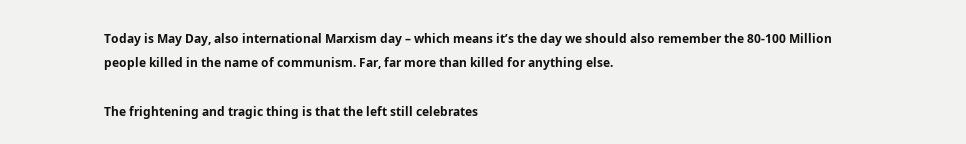Today is May Day, also international Marxism day – which means it’s the day we should also remember the 80-100 Million people killed in the name of communism. Far, far more than killed for anything else.

The frightening and tragic thing is that the left still celebrates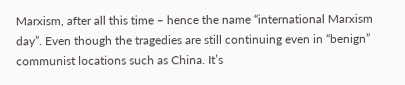Marxism, after all this time – hence the name “international Marxism day”. Even though the tragedies are still continuing even in “benign” communist locations such as China. It’s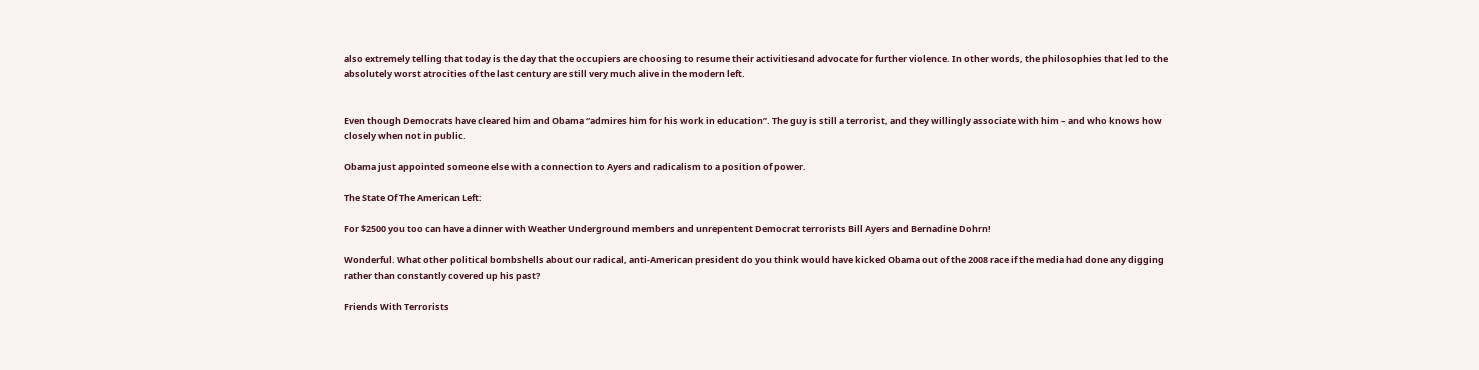also extremely telling that today is the day that the occupiers are choosing to resume their activitiesand advocate for further violence. In other words, the philosophies that led to the absolutely worst atrocities of the last century are still very much alive in the modern left.


Even though Democrats have cleared him and Obama “admires him for his work in education”. The guy is still a terrorist, and they willingly associate with him – and who knows how closely when not in public.

Obama just appointed someone else with a connection to Ayers and radicalism to a position of power.

The State Of The American Left:

For $2500 you too can have a dinner with Weather Underground members and unrepentent Democrat terrorists Bill Ayers and Bernadine Dohrn!

Wonderful. What other political bombshells about our radical, anti-American president do you think would have kicked Obama out of the 2008 race if the media had done any digging rather than constantly covered up his past?

Friends With Terrorists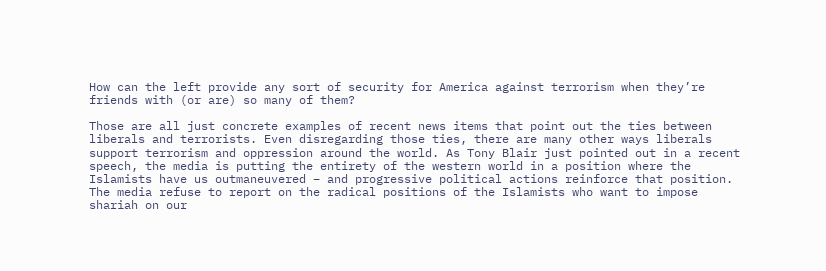How can the left provide any sort of security for America against terrorism when they’re friends with (or are) so many of them?

Those are all just concrete examples of recent news items that point out the ties between liberals and terrorists. Even disregarding those ties, there are many other ways liberals support terrorism and oppression around the world. As Tony Blair just pointed out in a recent speech, the media is putting the entirety of the western world in a position where the Islamists have us outmaneuvered – and progressive political actions reinforce that position. The media refuse to report on the radical positions of the Islamists who want to impose shariah on our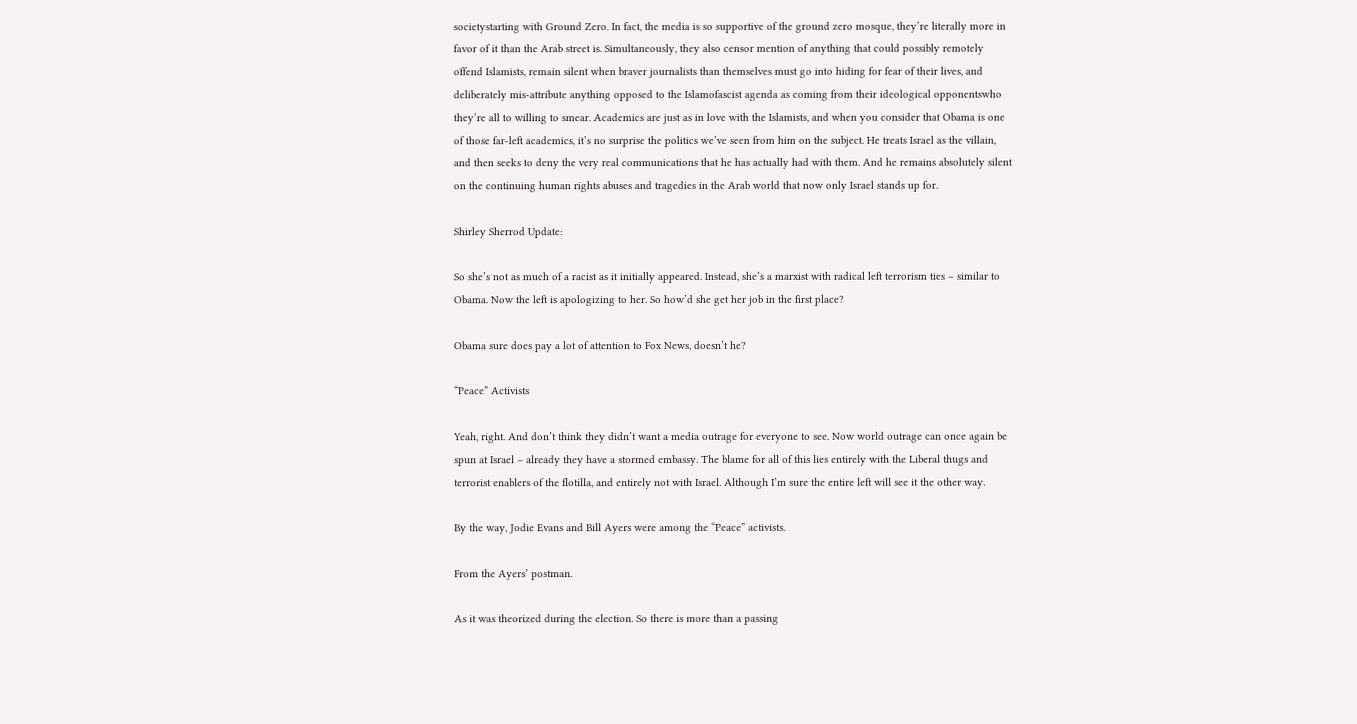societystarting with Ground Zero. In fact, the media is so supportive of the ground zero mosque, they’re literally more in favor of it than the Arab street is. Simultaneously, they also censor mention of anything that could possibly remotely offend Islamists, remain silent when braver journalists than themselves must go into hiding for fear of their lives, and deliberately mis-attribute anything opposed to the Islamofascist agenda as coming from their ideological opponentswho they’re all to willing to smear. Academics are just as in love with the Islamists, and when you consider that Obama is one of those far-left academics, it’s no surprise the politics we’ve seen from him on the subject. He treats Israel as the villain, and then seeks to deny the very real communications that he has actually had with them. And he remains absolutely silent on the continuing human rights abuses and tragedies in the Arab world that now only Israel stands up for.

Shirley Sherrod Update:

So she’s not as much of a racist as it initially appeared. Instead, she’s a marxist with radical left terrorism ties – similar to Obama. Now the left is apologizing to her. So how’d she get her job in the first place?

Obama sure does pay a lot of attention to Fox News, doesn’t he?

“Peace” Activists

Yeah, right. And don’t think they didn’t want a media outrage for everyone to see. Now world outrage can once again be spun at Israel – already they have a stormed embassy. The blame for all of this lies entirely with the Liberal thugs and terrorist enablers of the flotilla, and entirely not with Israel. Although I’m sure the entire left will see it the other way.

By the way, Jodie Evans and Bill Ayers were among the “Peace” activists.

From the Ayers’ postman.

As it was theorized during the election. So there is more than a passing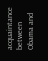acquaintance between Obama and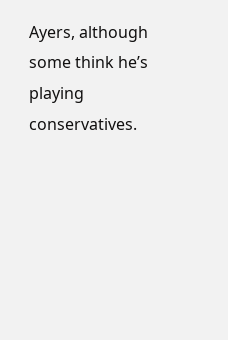Ayers, although some think he’s playing conservatives.